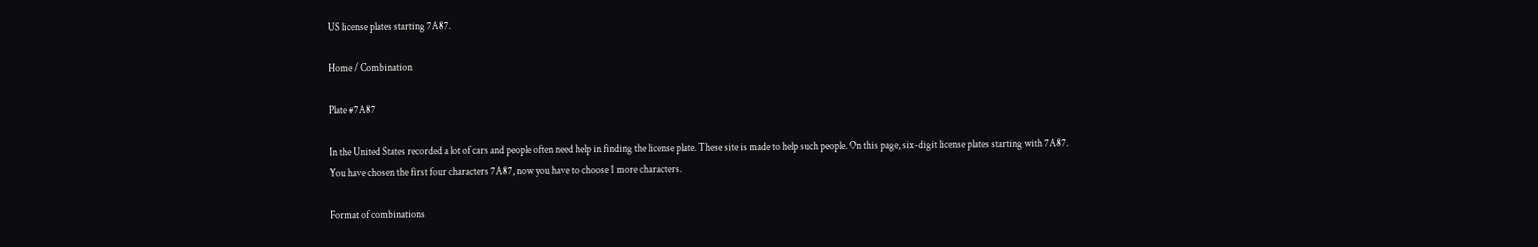US license plates starting 7A87.

Home / Combination

Plate #7A87

In the United States recorded a lot of cars and people often need help in finding the license plate. These site is made to help such people. On this page, six-digit license plates starting with 7A87. You have chosen the first four characters 7A87, now you have to choose 1 more characters.

Format of combinations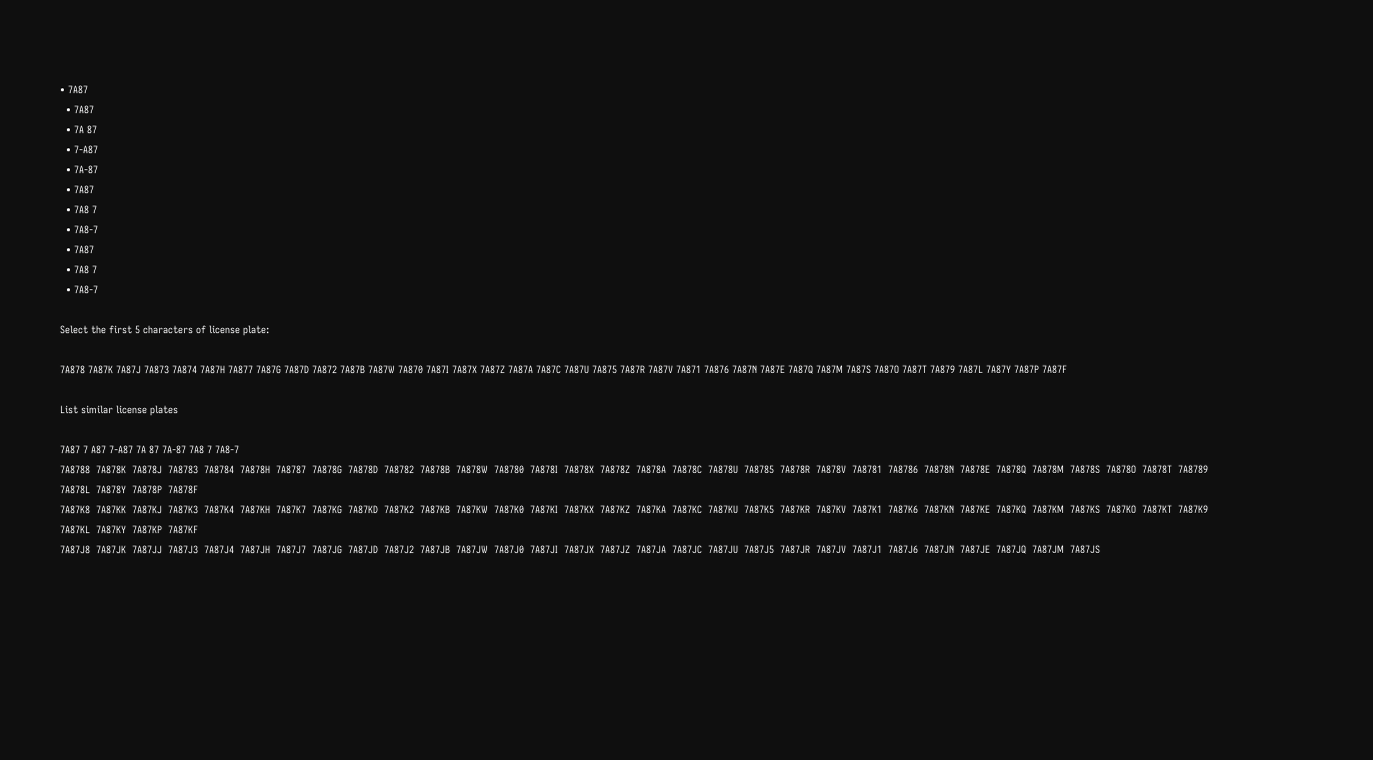• 7A87
  • 7A87
  • 7A 87
  • 7-A87
  • 7A-87
  • 7A87
  • 7A8 7
  • 7A8-7
  • 7A87
  • 7A8 7
  • 7A8-7

Select the first 5 characters of license plate:

7A878 7A87K 7A87J 7A873 7A874 7A87H 7A877 7A87G 7A87D 7A872 7A87B 7A87W 7A870 7A87I 7A87X 7A87Z 7A87A 7A87C 7A87U 7A875 7A87R 7A87V 7A871 7A876 7A87N 7A87E 7A87Q 7A87M 7A87S 7A87O 7A87T 7A879 7A87L 7A87Y 7A87P 7A87F

List similar license plates

7A87 7 A87 7-A87 7A 87 7A-87 7A8 7 7A8-7
7A8788  7A878K  7A878J  7A8783  7A8784  7A878H  7A8787  7A878G  7A878D  7A8782  7A878B  7A878W  7A8780  7A878I  7A878X  7A878Z  7A878A  7A878C  7A878U  7A8785  7A878R  7A878V  7A8781  7A8786  7A878N  7A878E  7A878Q  7A878M  7A878S  7A878O  7A878T  7A8789  7A878L  7A878Y  7A878P  7A878F
7A87K8  7A87KK  7A87KJ  7A87K3  7A87K4  7A87KH  7A87K7  7A87KG  7A87KD  7A87K2  7A87KB  7A87KW  7A87K0  7A87KI  7A87KX  7A87KZ  7A87KA  7A87KC  7A87KU  7A87K5  7A87KR  7A87KV  7A87K1  7A87K6  7A87KN  7A87KE  7A87KQ  7A87KM  7A87KS  7A87KO  7A87KT  7A87K9  7A87KL  7A87KY  7A87KP  7A87KF
7A87J8  7A87JK  7A87JJ  7A87J3  7A87J4  7A87JH  7A87J7  7A87JG  7A87JD  7A87J2  7A87JB  7A87JW  7A87J0  7A87JI  7A87JX  7A87JZ  7A87JA  7A87JC  7A87JU  7A87J5  7A87JR  7A87JV  7A87J1  7A87J6  7A87JN  7A87JE  7A87JQ  7A87JM  7A87JS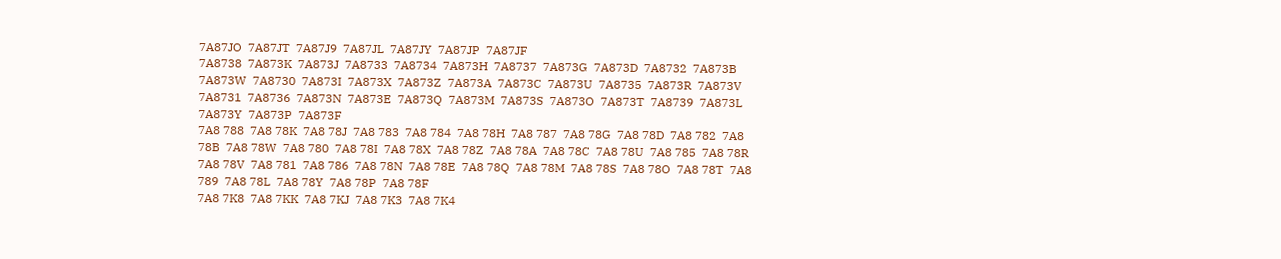7A87JO  7A87JT  7A87J9  7A87JL  7A87JY  7A87JP  7A87JF
7A8738  7A873K  7A873J  7A8733  7A8734  7A873H  7A8737  7A873G  7A873D  7A8732  7A873B  7A873W  7A8730  7A873I  7A873X  7A873Z  7A873A  7A873C  7A873U  7A8735  7A873R  7A873V  7A8731  7A8736  7A873N  7A873E  7A873Q  7A873M  7A873S  7A873O  7A873T  7A8739  7A873L  7A873Y  7A873P  7A873F
7A8 788  7A8 78K  7A8 78J  7A8 783  7A8 784  7A8 78H  7A8 787  7A8 78G  7A8 78D  7A8 782  7A8 78B  7A8 78W  7A8 780  7A8 78I  7A8 78X  7A8 78Z  7A8 78A  7A8 78C  7A8 78U  7A8 785  7A8 78R  7A8 78V  7A8 781  7A8 786  7A8 78N  7A8 78E  7A8 78Q  7A8 78M  7A8 78S  7A8 78O  7A8 78T  7A8 789  7A8 78L  7A8 78Y  7A8 78P  7A8 78F
7A8 7K8  7A8 7KK  7A8 7KJ  7A8 7K3  7A8 7K4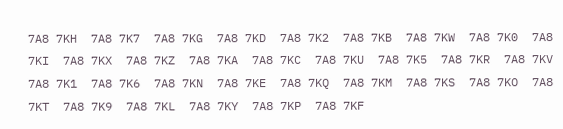7A8 7KH  7A8 7K7  7A8 7KG  7A8 7KD  7A8 7K2  7A8 7KB  7A8 7KW  7A8 7K0  7A8 7KI  7A8 7KX  7A8 7KZ  7A8 7KA  7A8 7KC  7A8 7KU  7A8 7K5  7A8 7KR  7A8 7KV  7A8 7K1  7A8 7K6  7A8 7KN  7A8 7KE  7A8 7KQ  7A8 7KM  7A8 7KS  7A8 7KO  7A8 7KT  7A8 7K9  7A8 7KL  7A8 7KY  7A8 7KP  7A8 7KF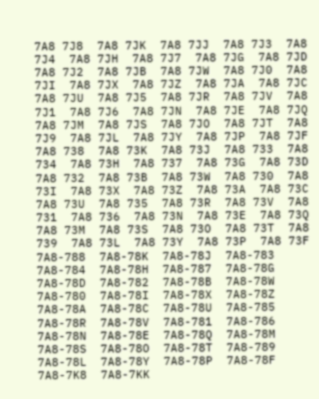7A8 7J8  7A8 7JK  7A8 7JJ  7A8 7J3  7A8 7J4  7A8 7JH  7A8 7J7  7A8 7JG  7A8 7JD  7A8 7J2  7A8 7JB  7A8 7JW  7A8 7J0  7A8 7JI  7A8 7JX  7A8 7JZ  7A8 7JA  7A8 7JC  7A8 7JU  7A8 7J5  7A8 7JR  7A8 7JV  7A8 7J1  7A8 7J6  7A8 7JN  7A8 7JE  7A8 7JQ  7A8 7JM  7A8 7JS  7A8 7JO  7A8 7JT  7A8 7J9  7A8 7JL  7A8 7JY  7A8 7JP  7A8 7JF
7A8 738  7A8 73K  7A8 73J  7A8 733  7A8 734  7A8 73H  7A8 737  7A8 73G  7A8 73D  7A8 732  7A8 73B  7A8 73W  7A8 730  7A8 73I  7A8 73X  7A8 73Z  7A8 73A  7A8 73C  7A8 73U  7A8 735  7A8 73R  7A8 73V  7A8 731  7A8 736  7A8 73N  7A8 73E  7A8 73Q  7A8 73M  7A8 73S  7A8 73O  7A8 73T  7A8 739  7A8 73L  7A8 73Y  7A8 73P  7A8 73F
7A8-788  7A8-78K  7A8-78J  7A8-783  7A8-784  7A8-78H  7A8-787  7A8-78G  7A8-78D  7A8-782  7A8-78B  7A8-78W  7A8-780  7A8-78I  7A8-78X  7A8-78Z  7A8-78A  7A8-78C  7A8-78U  7A8-785  7A8-78R  7A8-78V  7A8-781  7A8-786  7A8-78N  7A8-78E  7A8-78Q  7A8-78M  7A8-78S  7A8-78O  7A8-78T  7A8-789  7A8-78L  7A8-78Y  7A8-78P  7A8-78F
7A8-7K8  7A8-7KK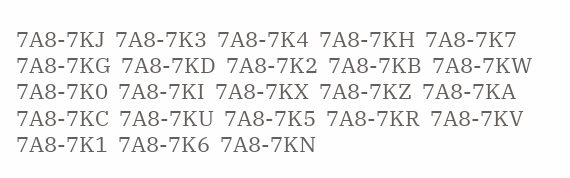7A8-7KJ  7A8-7K3  7A8-7K4  7A8-7KH  7A8-7K7  7A8-7KG  7A8-7KD  7A8-7K2  7A8-7KB  7A8-7KW  7A8-7K0  7A8-7KI  7A8-7KX  7A8-7KZ  7A8-7KA  7A8-7KC  7A8-7KU  7A8-7K5  7A8-7KR  7A8-7KV  7A8-7K1  7A8-7K6  7A8-7KN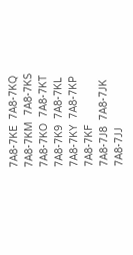7A8-7KE  7A8-7KQ  7A8-7KM  7A8-7KS  7A8-7KO  7A8-7KT  7A8-7K9  7A8-7KL  7A8-7KY  7A8-7KP  7A8-7KF
7A8-7J8  7A8-7JK  7A8-7JJ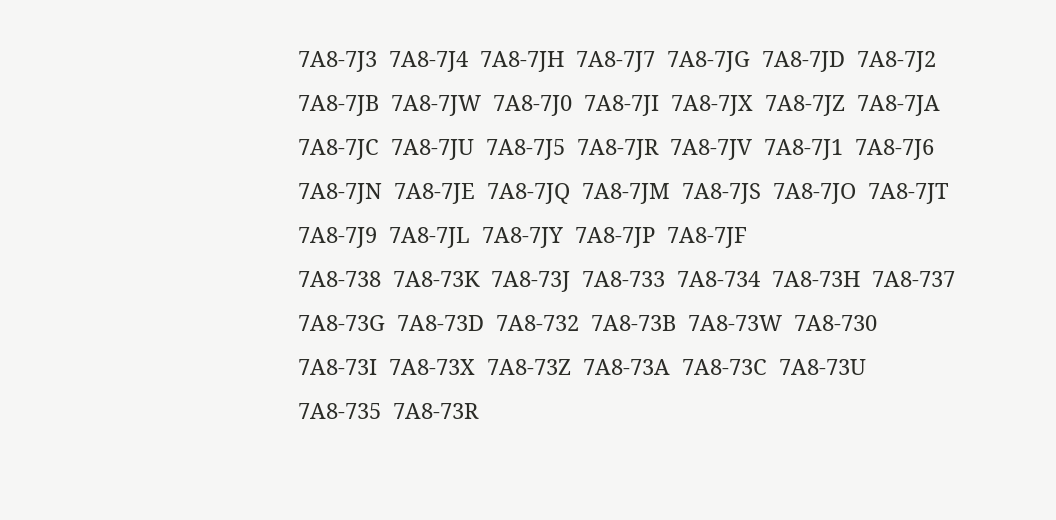7A8-7J3  7A8-7J4  7A8-7JH  7A8-7J7  7A8-7JG  7A8-7JD  7A8-7J2  7A8-7JB  7A8-7JW  7A8-7J0  7A8-7JI  7A8-7JX  7A8-7JZ  7A8-7JA  7A8-7JC  7A8-7JU  7A8-7J5  7A8-7JR  7A8-7JV  7A8-7J1  7A8-7J6  7A8-7JN  7A8-7JE  7A8-7JQ  7A8-7JM  7A8-7JS  7A8-7JO  7A8-7JT  7A8-7J9  7A8-7JL  7A8-7JY  7A8-7JP  7A8-7JF
7A8-738  7A8-73K  7A8-73J  7A8-733  7A8-734  7A8-73H  7A8-737  7A8-73G  7A8-73D  7A8-732  7A8-73B  7A8-73W  7A8-730  7A8-73I  7A8-73X  7A8-73Z  7A8-73A  7A8-73C  7A8-73U  7A8-735  7A8-73R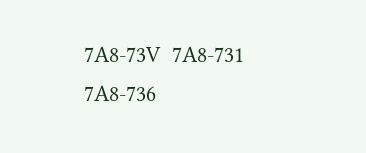7A8-73V  7A8-731  7A8-736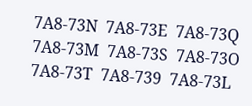7A8-73N  7A8-73E  7A8-73Q  7A8-73M  7A8-73S  7A8-73O  7A8-73T  7A8-739  7A8-73L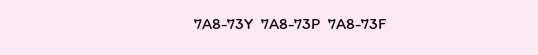7A8-73Y  7A8-73P  7A8-73F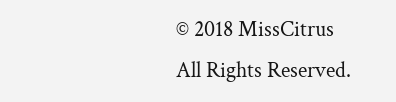© 2018 MissCitrus All Rights Reserved.